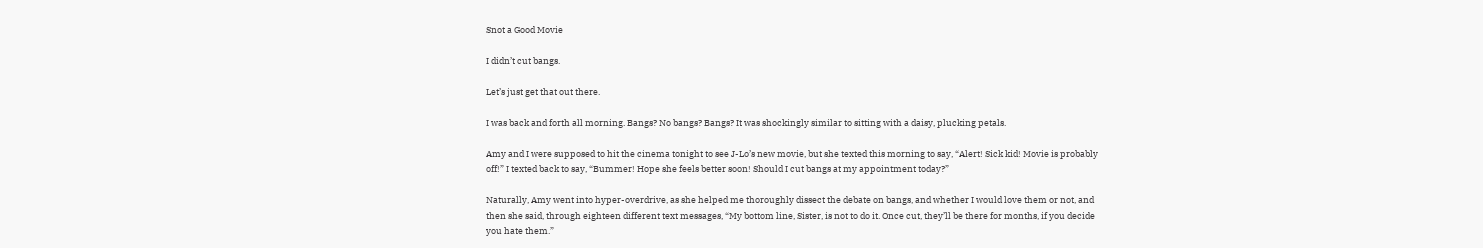Snot a Good Movie

I didn’t cut bangs.

Let’s just get that out there.

I was back and forth all morning. Bangs? No bangs? Bangs? It was shockingly similar to sitting with a daisy, plucking petals.

Amy and I were supposed to hit the cinema tonight to see J-Lo’s new movie, but she texted this morning to say, “Alert! Sick kid! Movie is probably off!” I texted back to say, “Bummer! Hope she feels better soon! Should I cut bangs at my appointment today?”

Naturally, Amy went into hyper-overdrive, as she helped me thoroughly dissect the debate on bangs, and whether I would love them or not, and then she said, through eighteen different text messages, “My bottom line, Sister, is not to do it. Once cut, they’ll be there for months, if you decide you hate them.”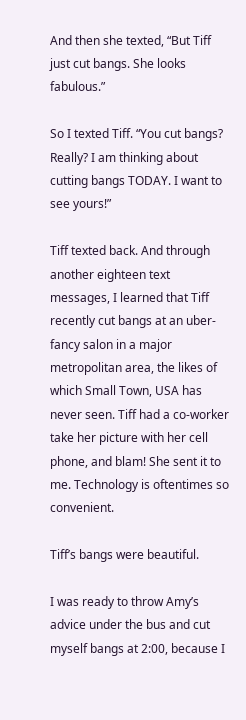And then she texted, “But Tiff just cut bangs. She looks fabulous.”

So I texted Tiff. “You cut bangs? Really? I am thinking about cutting bangs TODAY. I want to see yours!”

Tiff texted back. And through another eighteen text messages, I learned that Tiff recently cut bangs at an uber-fancy salon in a major metropolitan area, the likes of which Small Town, USA has never seen. Tiff had a co-worker take her picture with her cell phone, and blam! She sent it to me. Technology is oftentimes so convenient.

Tiff’s bangs were beautiful.

I was ready to throw Amy’s advice under the bus and cut myself bangs at 2:00, because I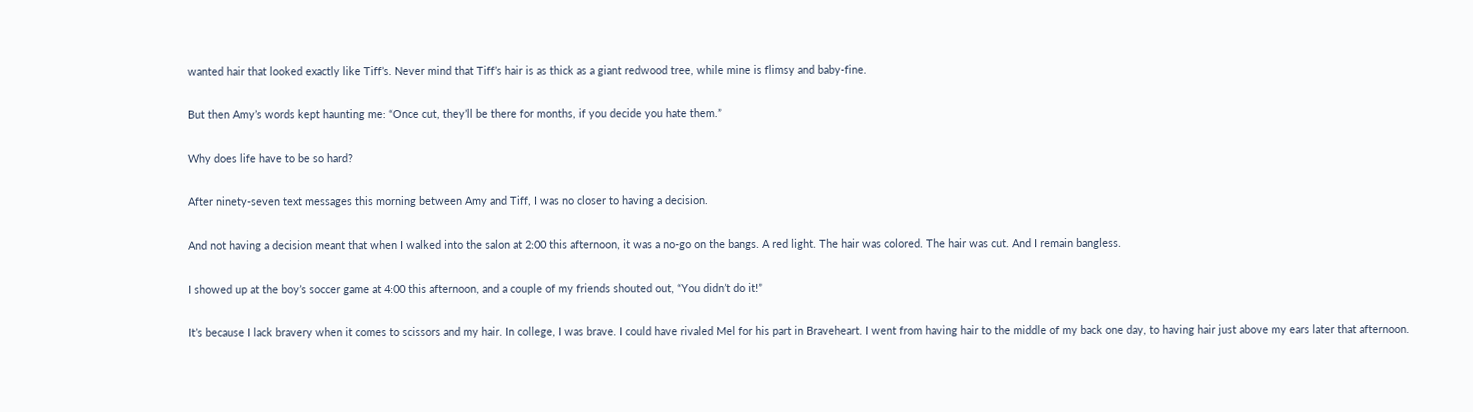wanted hair that looked exactly like Tiff’s. Never mind that Tiff’s hair is as thick as a giant redwood tree, while mine is flimsy and baby-fine.

But then Amy’s words kept haunting me: “Once cut, they’ll be there for months, if you decide you hate them.”

Why does life have to be so hard?

After ninety-seven text messages this morning between Amy and Tiff, I was no closer to having a decision.

And not having a decision meant that when I walked into the salon at 2:00 this afternoon, it was a no-go on the bangs. A red light. The hair was colored. The hair was cut. And I remain bangless.

I showed up at the boy’s soccer game at 4:00 this afternoon, and a couple of my friends shouted out, “You didn’t do it!”

It’s because I lack bravery when it comes to scissors and my hair. In college, I was brave. I could have rivaled Mel for his part in Braveheart. I went from having hair to the middle of my back one day, to having hair just above my ears later that afternoon.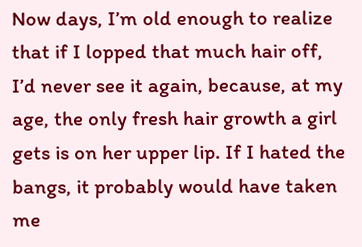Now days, I’m old enough to realize that if I lopped that much hair off, I’d never see it again, because, at my age, the only fresh hair growth a girl gets is on her upper lip. If I hated the bangs, it probably would have taken me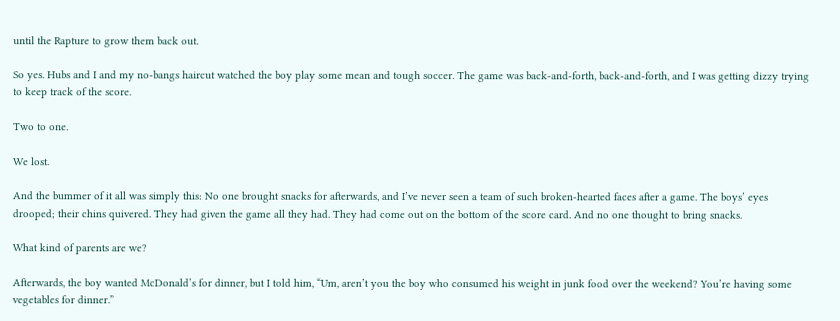until the Rapture to grow them back out.

So yes. Hubs and I and my no-bangs haircut watched the boy play some mean and tough soccer. The game was back-and-forth, back-and-forth, and I was getting dizzy trying to keep track of the score.

Two to one.

We lost.

And the bummer of it all was simply this: No one brought snacks for afterwards, and I’ve never seen a team of such broken-hearted faces after a game. The boys’ eyes drooped; their chins quivered. They had given the game all they had. They had come out on the bottom of the score card. And no one thought to bring snacks.

What kind of parents are we?

Afterwards, the boy wanted McDonald’s for dinner, but I told him, “Um, aren’t you the boy who consumed his weight in junk food over the weekend? You’re having some vegetables for dinner.”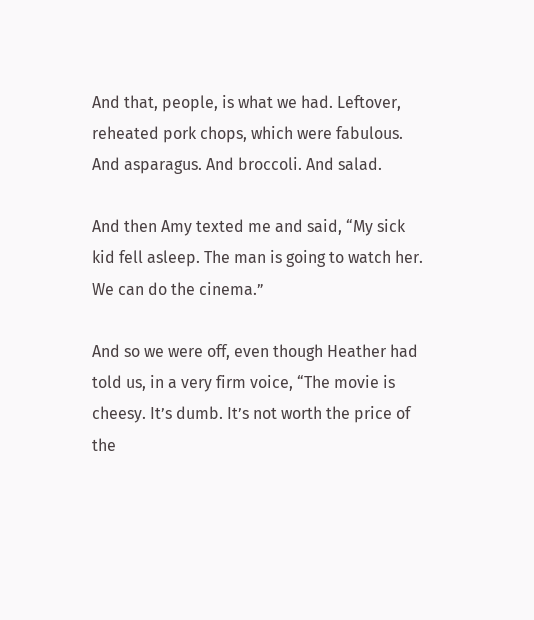And that, people, is what we had. Leftover, reheated pork chops, which were fabulous. And asparagus. And broccoli. And salad.

And then Amy texted me and said, “My sick kid fell asleep. The man is going to watch her. We can do the cinema.”

And so we were off, even though Heather had told us, in a very firm voice, “The movie is cheesy. It’s dumb. It’s not worth the price of the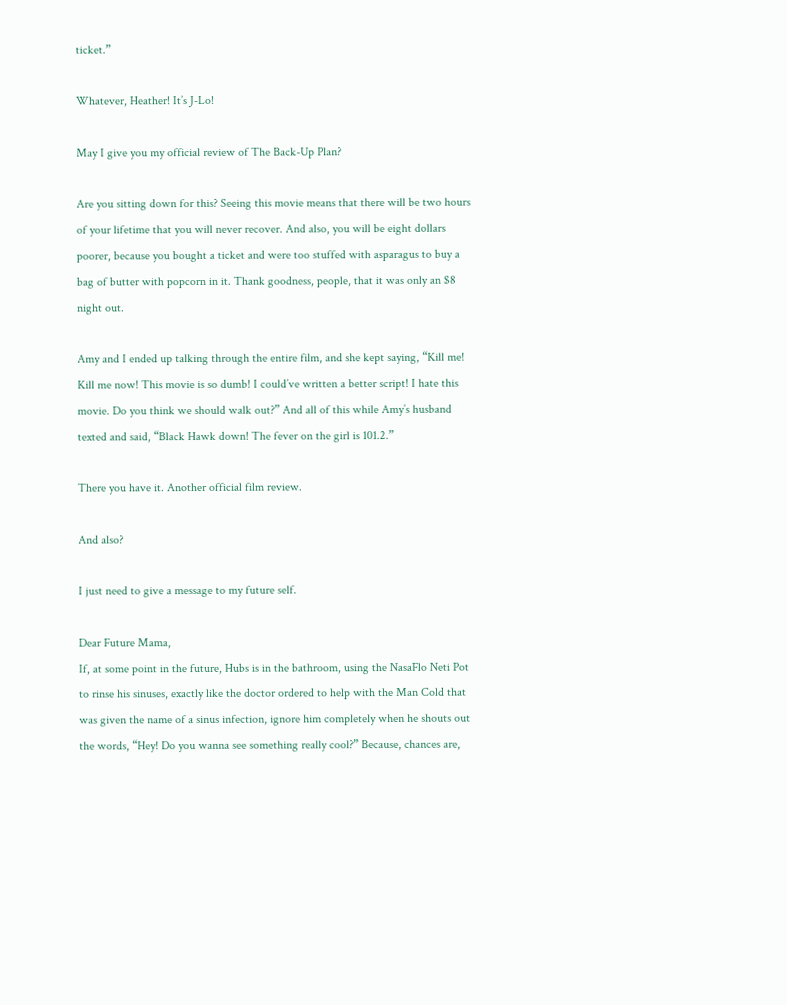ticket.”

Whatever, Heather! It’s J-Lo!

May I give you my official review of The Back-Up Plan?

Are you sitting down for this? Seeing this movie means that there will be two hours of your lifetime that you will never recover. And also, you will be eight dollars poorer, because you bought a ticket and were too stuffed with asparagus to buy a bag of butter with popcorn in it. Thank goodness, people, that it was only an $8 night out.

Amy and I ended up talking through the entire film, and she kept saying, “Kill me! Kill me now! This movie is so dumb! I could’ve written a better script! I hate this movie. Do you think we should walk out?” And all of this while Amy’s husband texted and said, “Black Hawk down! The fever on the girl is 101.2.”

There you have it. Another official film review.

And also?

I just need to give a message to my future self.

Dear Future Mama,
If, at some point in the future, Hubs is in the bathroom, using the NasaFlo Neti Pot to rinse his sinuses, exactly like the doctor ordered to help with the Man Cold that was given the name of a sinus infection, ignore him completely when he shouts out the words, “Hey! Do you wanna see something really cool?” Because, chances are,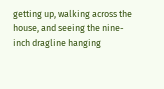getting up, walking across the house, and seeing the nine-inch dragline hanging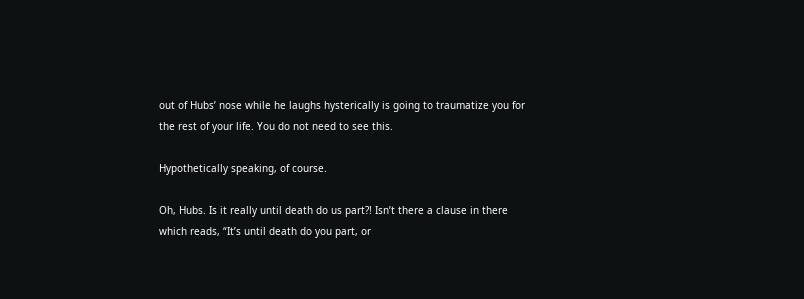out of Hubs’ nose while he laughs hysterically is going to traumatize you for the rest of your life. You do not need to see this.

Hypothetically speaking, of course.

Oh, Hubs. Is it really until death do us part?! Isn’t there a clause in there which reads, “It’s until death do you part, or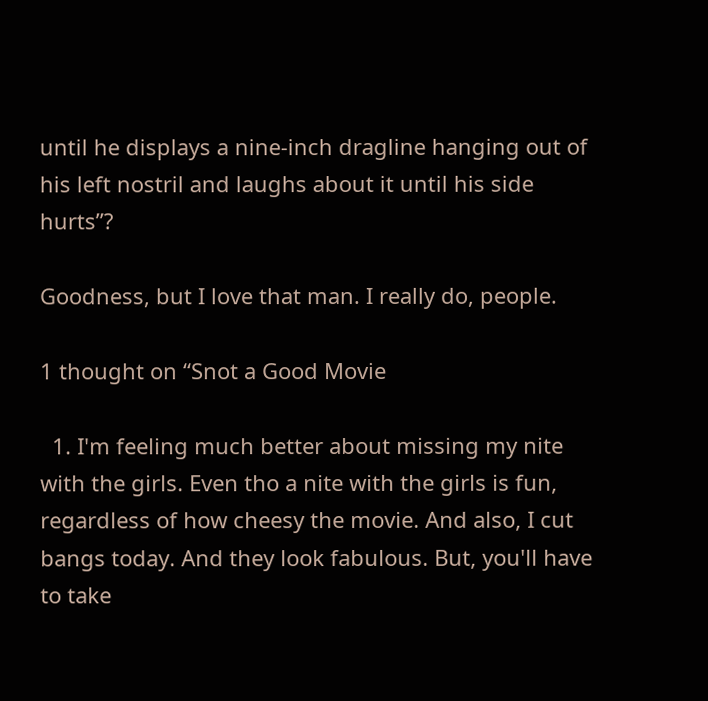until he displays a nine-inch dragline hanging out of his left nostril and laughs about it until his side hurts”?

Goodness, but I love that man. I really do, people.

1 thought on “Snot a Good Movie

  1. I'm feeling much better about missing my nite with the girls. Even tho a nite with the girls is fun, regardless of how cheesy the movie. And also, I cut bangs today. And they look fabulous. But, you'll have to take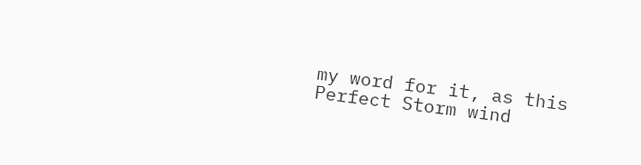my word for it, as this Perfect Storm wind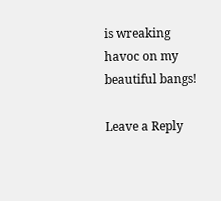is wreaking havoc on my beautiful bangs!

Leave a Reply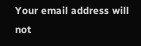Your email address will not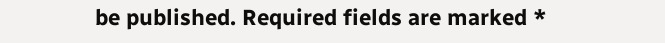be published. Required fields are marked *